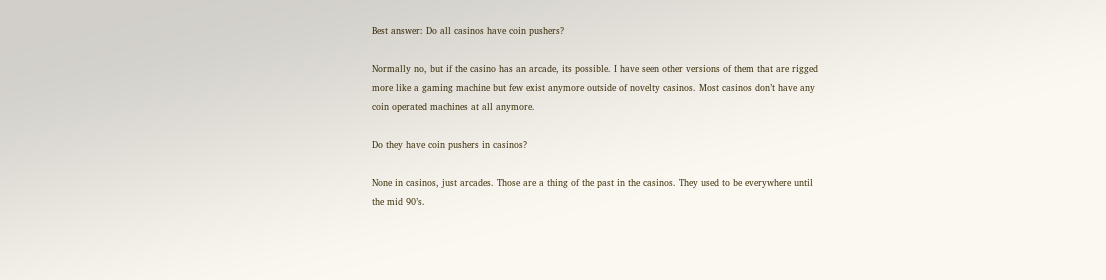Best answer: Do all casinos have coin pushers?

Normally no, but if the casino has an arcade, its possible. I have seen other versions of them that are rigged more like a gaming machine but few exist anymore outside of novelty casinos. Most casinos don’t have any coin operated machines at all anymore.

Do they have coin pushers in casinos?

None in casinos, just arcades. Those are a thing of the past in the casinos. They used to be everywhere until the mid 90’s.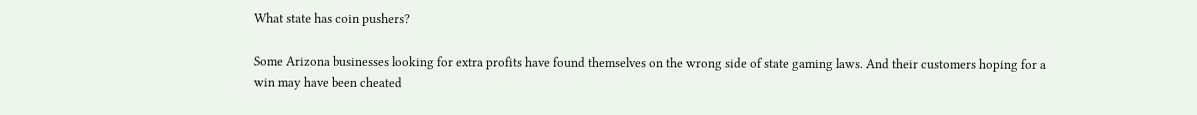What state has coin pushers?

Some Arizona businesses looking for extra profits have found themselves on the wrong side of state gaming laws. And their customers hoping for a win may have been cheated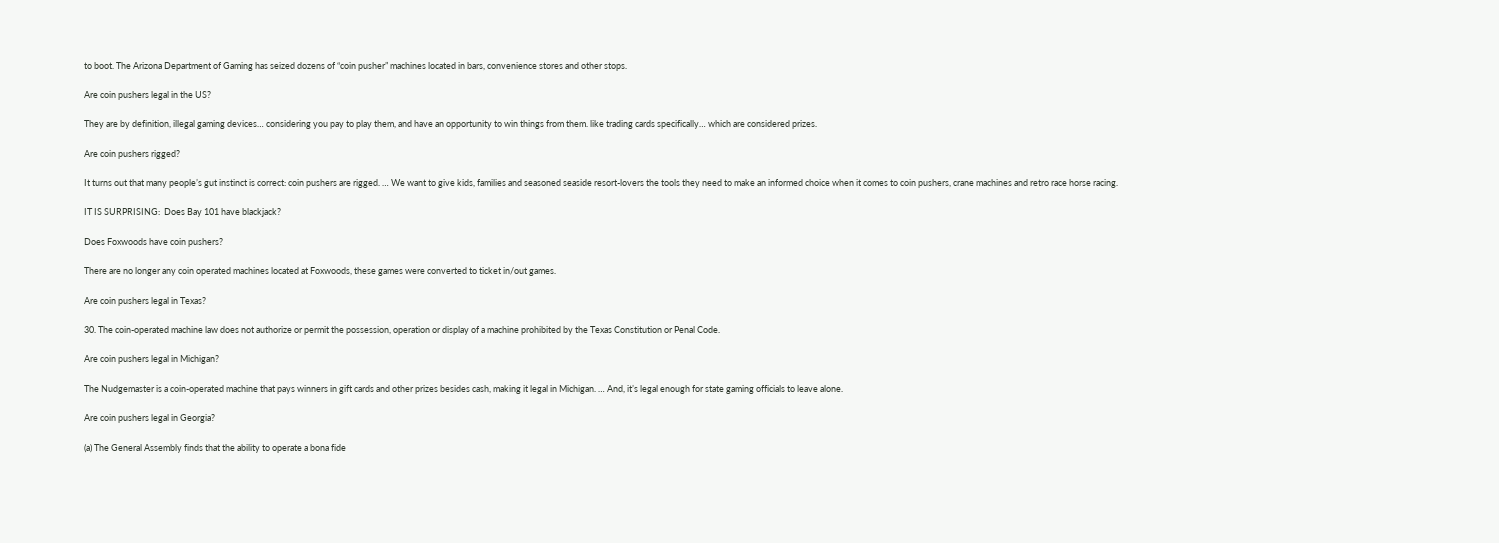to boot. The Arizona Department of Gaming has seized dozens of “coin pusher” machines located in bars, convenience stores and other stops.

Are coin pushers legal in the US?

They are by definition, illegal gaming devices… considering you pay to play them, and have an opportunity to win things from them. like trading cards specifically… which are considered prizes.

Are coin pushers rigged?

It turns out that many people’s gut instinct is correct: coin pushers are rigged. … We want to give kids, families and seasoned seaside resort-lovers the tools they need to make an informed choice when it comes to coin pushers, crane machines and retro race horse racing.

IT IS SURPRISING:  Does Bay 101 have blackjack?

Does Foxwoods have coin pushers?

There are no longer any coin operated machines located at Foxwoods, these games were converted to ticket in/out games.

Are coin pushers legal in Texas?

30. The coin-operated machine law does not authorize or permit the possession, operation or display of a machine prohibited by the Texas Constitution or Penal Code.

Are coin pushers legal in Michigan?

The Nudgemaster is a coin-operated machine that pays winners in gift cards and other prizes besides cash, making it legal in Michigan. … And, it’s legal enough for state gaming officials to leave alone.

Are coin pushers legal in Georgia?

(a) The General Assembly finds that the ability to operate a bona fide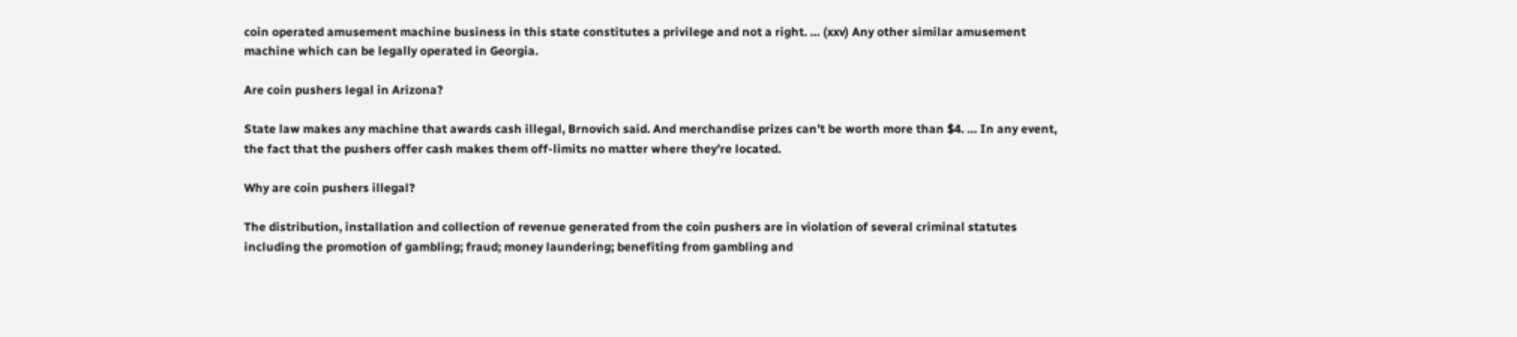coin operated amusement machine business in this state constitutes a privilege and not a right. … (xxv) Any other similar amusement machine which can be legally operated in Georgia.

Are coin pushers legal in Arizona?

State law makes any machine that awards cash illegal, Brnovich said. And merchandise prizes can’t be worth more than $4. … In any event, the fact that the pushers offer cash makes them off-limits no matter where they’re located.

Why are coin pushers illegal?

The distribution, installation and collection of revenue generated from the coin pushers are in violation of several criminal statutes including the promotion of gambling; fraud; money laundering; benefiting from gambling and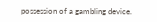possession of a gambling device.